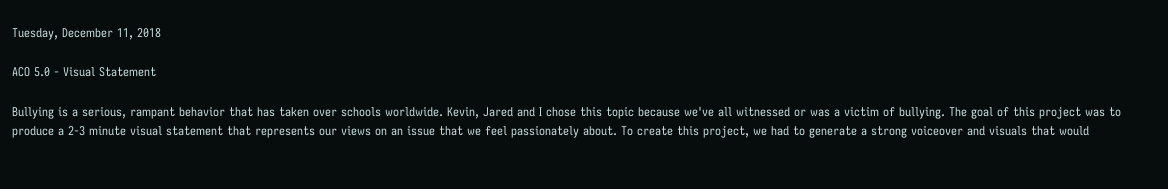Tuesday, December 11, 2018

ACO 5.0 - Visual Statement

Bullying is a serious, rampant behavior that has taken over schools worldwide. Kevin, Jared and I chose this topic because we've all witnessed or was a victim of bullying. The goal of this project was to produce a 2-3 minute visual statement that represents our views on an issue that we feel passionately about. To create this project, we had to generate a strong voiceover and visuals that would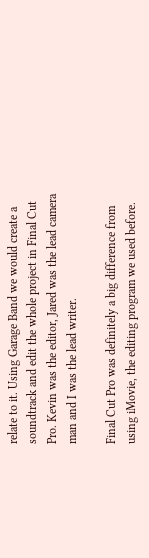relate to it. Using Garage Band we would create a soundtrack and edit the whole project in Final Cut Pro. Kevin was the editor, Jared was the lead camera man and I was the lead writer.

Final Cut Pro was definitely a big difference from using iMovie, the editing program we used before.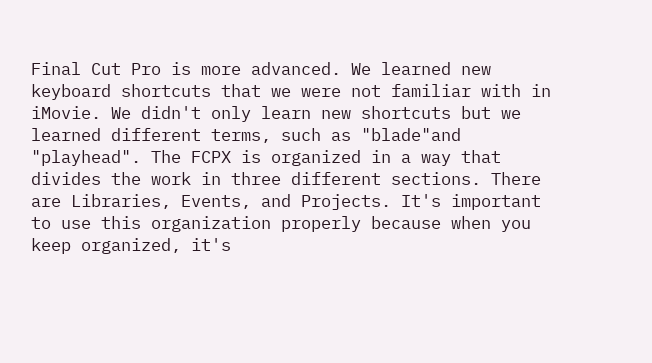Final Cut Pro is more advanced. We learned new keyboard shortcuts that we were not familiar with in iMovie. We didn't only learn new shortcuts but we learned different terms, such as "blade"and "playhead". The FCPX is organized in a way that divides the work in three different sections. There are Libraries, Events, and Projects. It's important to use this organization properly because when you keep organized, it's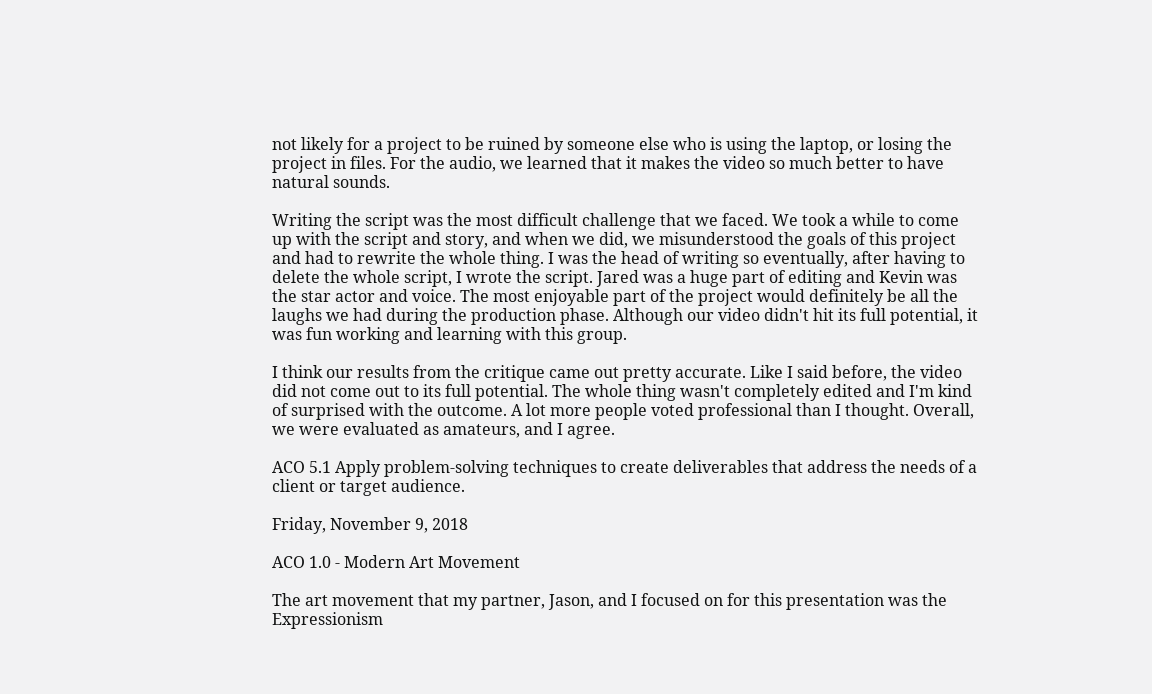not likely for a project to be ruined by someone else who is using the laptop, or losing the project in files. For the audio, we learned that it makes the video so much better to have natural sounds.

Writing the script was the most difficult challenge that we faced. We took a while to come up with the script and story, and when we did, we misunderstood the goals of this project and had to rewrite the whole thing. I was the head of writing so eventually, after having to delete the whole script, I wrote the script. Jared was a huge part of editing and Kevin was the star actor and voice. The most enjoyable part of the project would definitely be all the laughs we had during the production phase. Although our video didn't hit its full potential, it was fun working and learning with this group.

I think our results from the critique came out pretty accurate. Like I said before, the video did not come out to its full potential. The whole thing wasn't completely edited and I'm kind of surprised with the outcome. A lot more people voted professional than I thought. Overall, we were evaluated as amateurs, and I agree.

ACO 5.1 Apply problem-solving techniques to create deliverables that address the needs of a client or target audience.

Friday, November 9, 2018

ACO 1.0 - Modern Art Movement

The art movement that my partner, Jason, and I focused on for this presentation was the Expressionism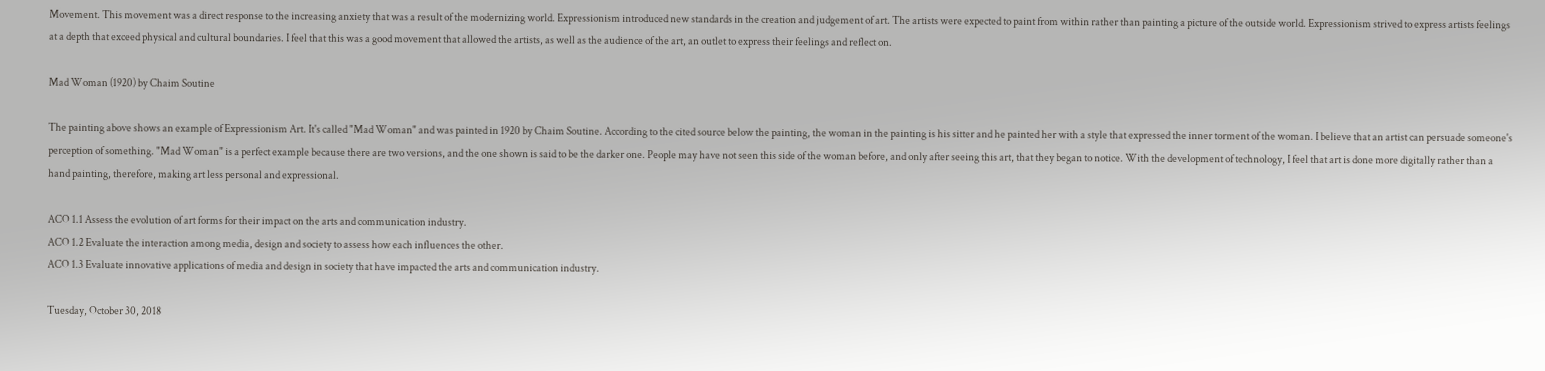Movement. This movement was a direct response to the increasing anxiety that was a result of the modernizing world. Expressionism introduced new standards in the creation and judgement of art. The artists were expected to paint from within rather than painting a picture of the outside world. Expressionism strived to express artists feelings at a depth that exceed physical and cultural boundaries. I feel that this was a good movement that allowed the artists, as well as the audience of the art, an outlet to express their feelings and reflect on.

Mad Woman (1920) by Chaim Soutine

The painting above shows an example of Expressionism Art. It's called "Mad Woman" and was painted in 1920 by Chaim Soutine. According to the cited source below the painting, the woman in the painting is his sitter and he painted her with a style that expressed the inner torment of the woman. I believe that an artist can persuade someone's perception of something. "Mad Woman" is a perfect example because there are two versions, and the one shown is said to be the darker one. People may have not seen this side of the woman before, and only after seeing this art, that they began to notice. With the development of technology, I feel that art is done more digitally rather than a hand painting, therefore, making art less personal and expressional.

ACO 1.1 Assess the evolution of art forms for their impact on the arts and communication industry.
ACO 1.2 Evaluate the interaction among media, design and society to assess how each influences the other.
ACO 1.3 Evaluate innovative applications of media and design in society that have impacted the arts and communication industry.

Tuesday, October 30, 2018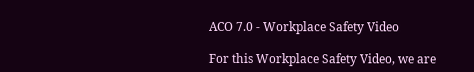ACO 7.0 - Workplace Safety Video

For this Workplace Safety Video, we are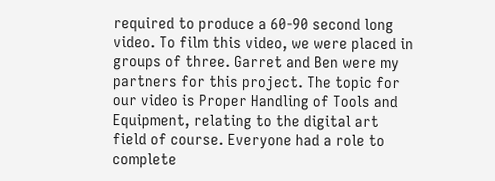required to produce a 60-90 second long video. To film this video, we were placed in groups of three. Garret and Ben were my partners for this project. The topic for our video is Proper Handling of Tools and Equipment, relating to the digital art field of course. Everyone had a role to complete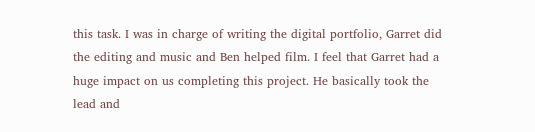this task. I was in charge of writing the digital portfolio, Garret did the editing and music and Ben helped film. I feel that Garret had a huge impact on us completing this project. He basically took the lead and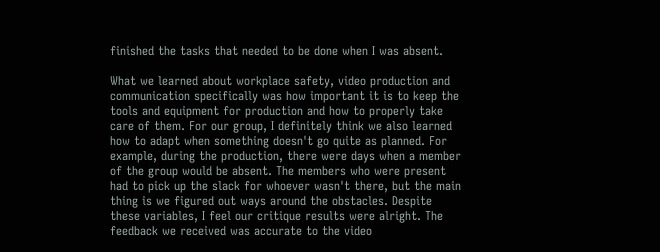finished the tasks that needed to be done when I was absent.

What we learned about workplace safety, video production and communication specifically was how important it is to keep the tools and equipment for production and how to properly take care of them. For our group, I definitely think we also learned how to adapt when something doesn't go quite as planned. For example, during the production, there were days when a member of the group would be absent. The members who were present had to pick up the slack for whoever wasn't there, but the main thing is we figured out ways around the obstacles. Despite these variables, I feel our critique results were alright. The feedback we received was accurate to the video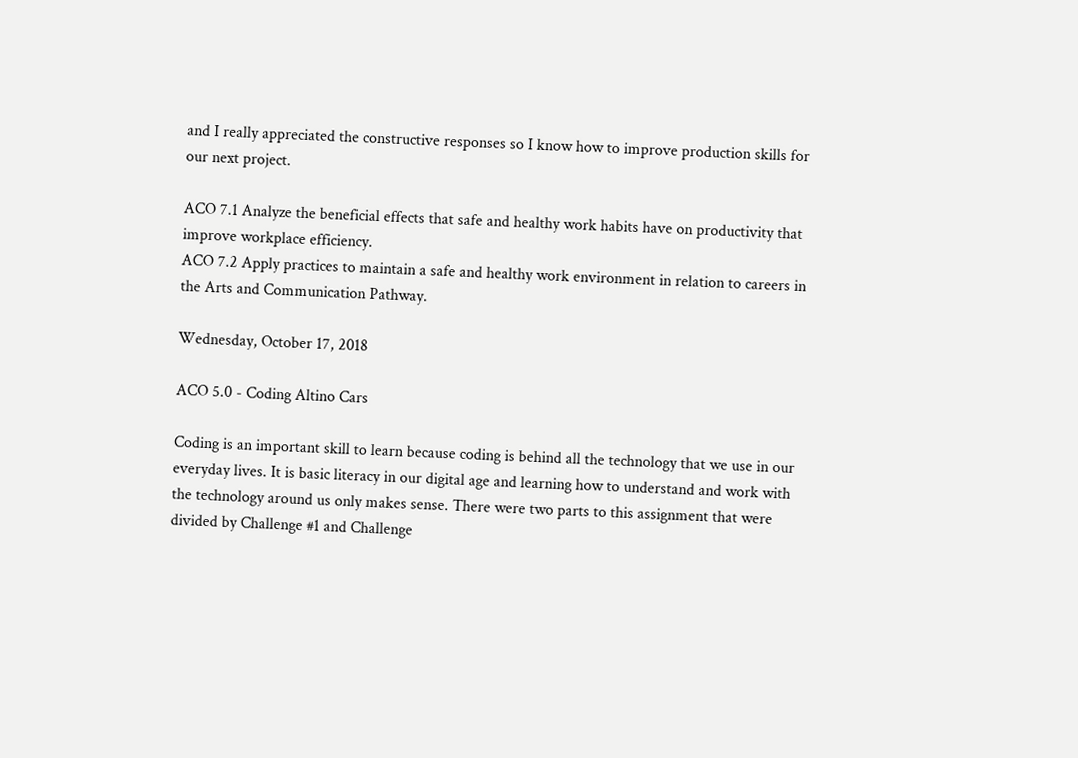and I really appreciated the constructive responses so I know how to improve production skills for our next project.

ACO 7.1 Analyze the beneficial effects that safe and healthy work habits have on productivity that improve workplace efficiency.
ACO 7.2 Apply practices to maintain a safe and healthy work environment in relation to careers in the Arts and Communication Pathway.

Wednesday, October 17, 2018

ACO 5.0 - Coding Altino Cars

Coding is an important skill to learn because coding is behind all the technology that we use in our everyday lives. It is basic literacy in our digital age and learning how to understand and work with the technology around us only makes sense. There were two parts to this assignment that were divided by Challenge #1 and Challenge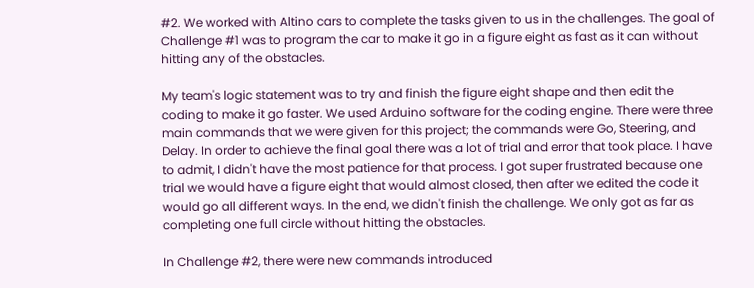#2. We worked with Altino cars to complete the tasks given to us in the challenges. The goal of Challenge #1 was to program the car to make it go in a figure eight as fast as it can without hitting any of the obstacles.

My team's logic statement was to try and finish the figure eight shape and then edit the coding to make it go faster. We used Arduino software for the coding engine. There were three main commands that we were given for this project; the commands were Go, Steering, and Delay. In order to achieve the final goal there was a lot of trial and error that took place. I have to admit, I didn't have the most patience for that process. I got super frustrated because one trial we would have a figure eight that would almost closed, then after we edited the code it would go all different ways. In the end, we didn't finish the challenge. We only got as far as completing one full circle without hitting the obstacles.

In Challenge #2, there were new commands introduced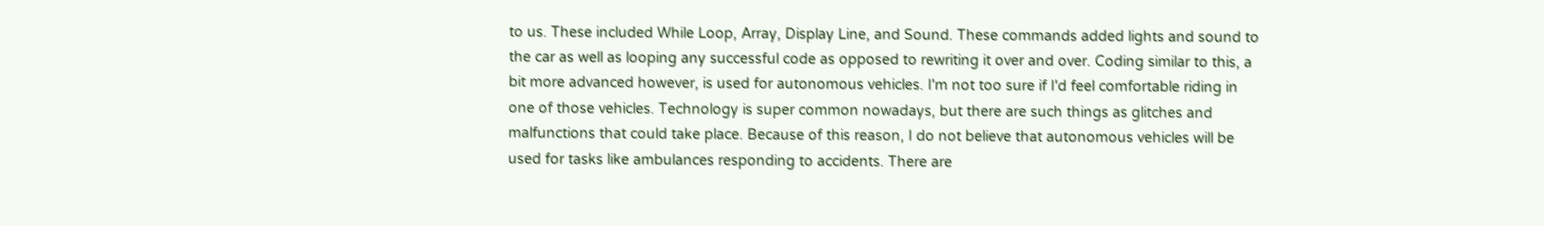to us. These included While Loop, Array, Display Line, and Sound. These commands added lights and sound to the car as well as looping any successful code as opposed to rewriting it over and over. Coding similar to this, a bit more advanced however, is used for autonomous vehicles. I'm not too sure if I'd feel comfortable riding in one of those vehicles. Technology is super common nowadays, but there are such things as glitches and malfunctions that could take place. Because of this reason, I do not believe that autonomous vehicles will be used for tasks like ambulances responding to accidents. There are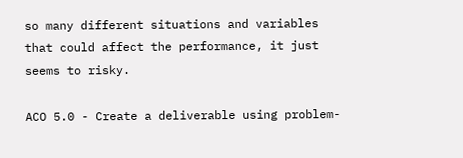so many different situations and variables that could affect the performance, it just seems to risky.

ACO 5.0 - Create a deliverable using problem-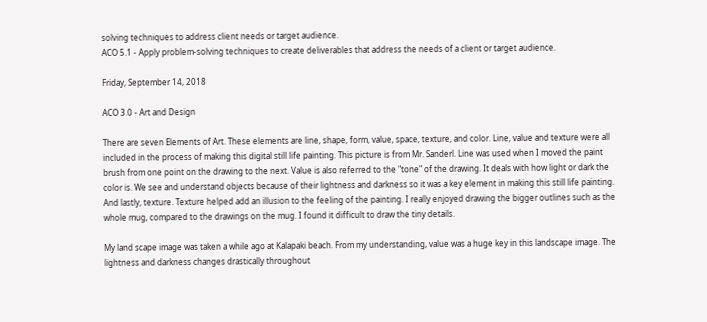solving techniques to address client needs or target audience.
ACO 5.1 - Apply problem-solving techniques to create deliverables that address the needs of a client or target audience.

Friday, September 14, 2018

ACO 3.0 - Art and Design

There are seven Elements of Art. These elements are line, shape, form, value, space, texture, and color. Line, value and texture were all included in the process of making this digital still life painting. This picture is from Mr. Sanderl. Line was used when I moved the paint brush from one point on the drawing to the next. Value is also referred to the "tone" of the drawing. It deals with how light or dark the color is. We see and understand objects because of their lightness and darkness so it was a key element in making this still life painting. And lastly, texture. Texture helped add an illusion to the feeling of the painting. I really enjoyed drawing the bigger outlines such as the whole mug, compared to the drawings on the mug. I found it difficult to draw the tiny details.

My land scape image was taken a while ago at Kalapaki beach. From my understanding, value was a huge key in this landscape image. The lightness and darkness changes drastically throughout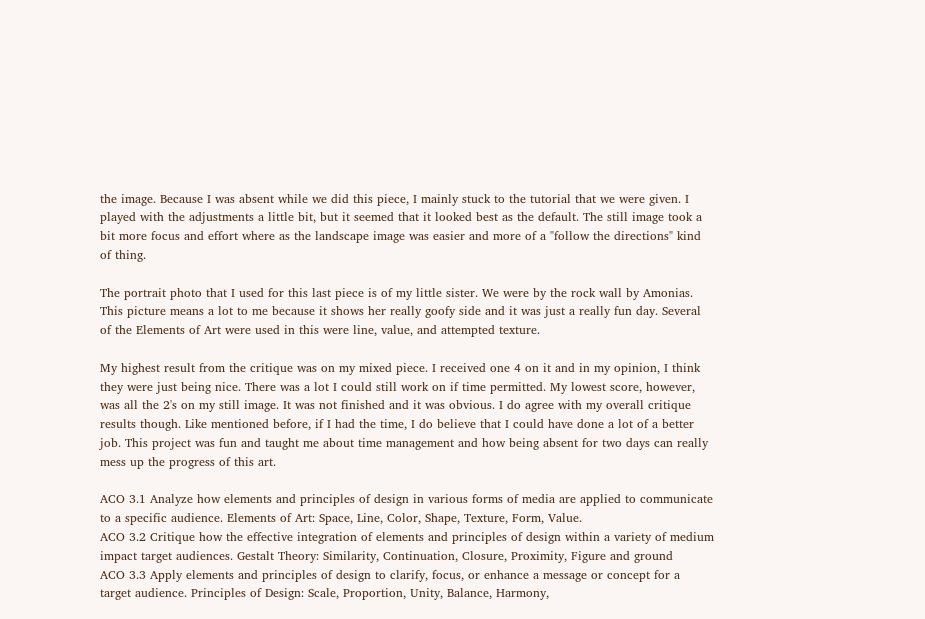the image. Because I was absent while we did this piece, I mainly stuck to the tutorial that we were given. I played with the adjustments a little bit, but it seemed that it looked best as the default. The still image took a bit more focus and effort where as the landscape image was easier and more of a "follow the directions" kind of thing.

The portrait photo that I used for this last piece is of my little sister. We were by the rock wall by Amonias. This picture means a lot to me because it shows her really goofy side and it was just a really fun day. Several of the Elements of Art were used in this were line, value, and attempted texture.

My highest result from the critique was on my mixed piece. I received one 4 on it and in my opinion, I think they were just being nice. There was a lot I could still work on if time permitted. My lowest score, however, was all the 2's on my still image. It was not finished and it was obvious. I do agree with my overall critique results though. Like mentioned before, if I had the time, I do believe that I could have done a lot of a better job. This project was fun and taught me about time management and how being absent for two days can really mess up the progress of this art.

ACO 3.1 Analyze how elements and principles of design in various forms of media are applied to communicate to a specific audience. Elements of Art: Space, Line, Color, Shape, Texture, Form, Value.
ACO 3.2 Critique how the effective integration of elements and principles of design within a variety of medium impact target audiences. Gestalt Theory: Similarity, Continuation, Closure, Proximity, Figure and ground
ACO 3.3 Apply elements and principles of design to clarify, focus, or enhance a message or concept for a target audience. Principles of Design: Scale, Proportion, Unity, Balance, Harmony,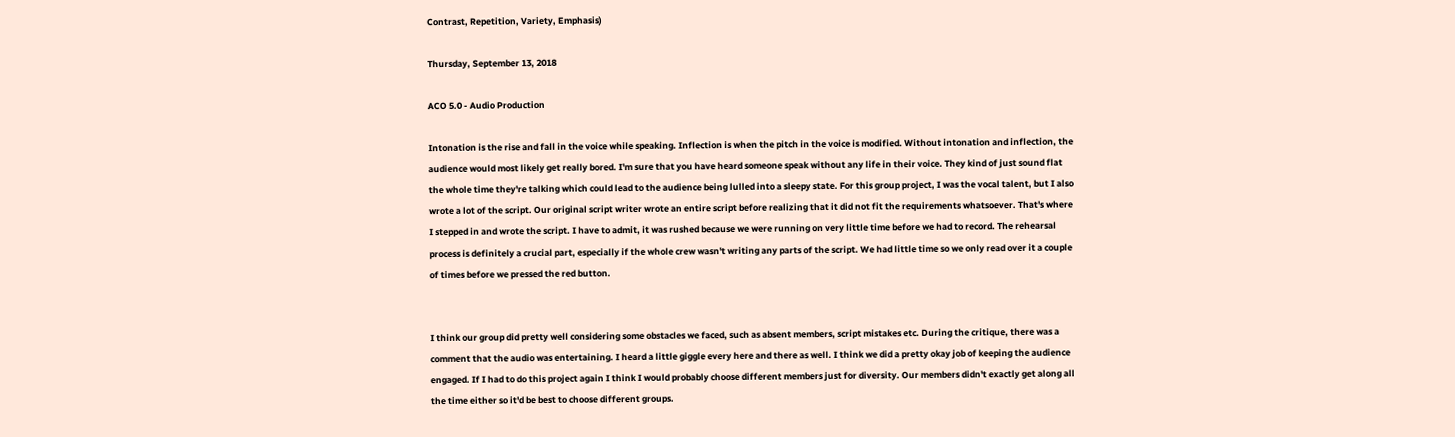Contrast, Repetition, Variety, Emphasis)

Thursday, September 13, 2018

ACO 5.0 - Audio Production

Intonation is the rise and fall in the voice while speaking. Inflection is when the pitch in the voice is modified. Without intonation and inflection, the audience would most likely get really bored. I'm sure that you have heard someone speak without any life in their voice. They kind of just sound flat the whole time they're talking which could lead to the audience being lulled into a sleepy state. For this group project, I was the vocal talent, but I also wrote a lot of the script. Our original script writer wrote an entire script before realizing that it did not fit the requirements whatsoever. That's where I stepped in and wrote the script. I have to admit, it was rushed because we were running on very little time before we had to record. The rehearsal process is definitely a crucial part, especially if the whole crew wasn't writing any parts of the script. We had little time so we only read over it a couple of times before we pressed the red button.


I think our group did pretty well considering some obstacles we faced, such as absent members, script mistakes etc. During the critique, there was a comment that the audio was entertaining. I heard a little giggle every here and there as well. I think we did a pretty okay job of keeping the audience engaged. If I had to do this project again I think I would probably choose different members just for diversity. Our members didn't exactly get along all the time either so it'd be best to choose different groups.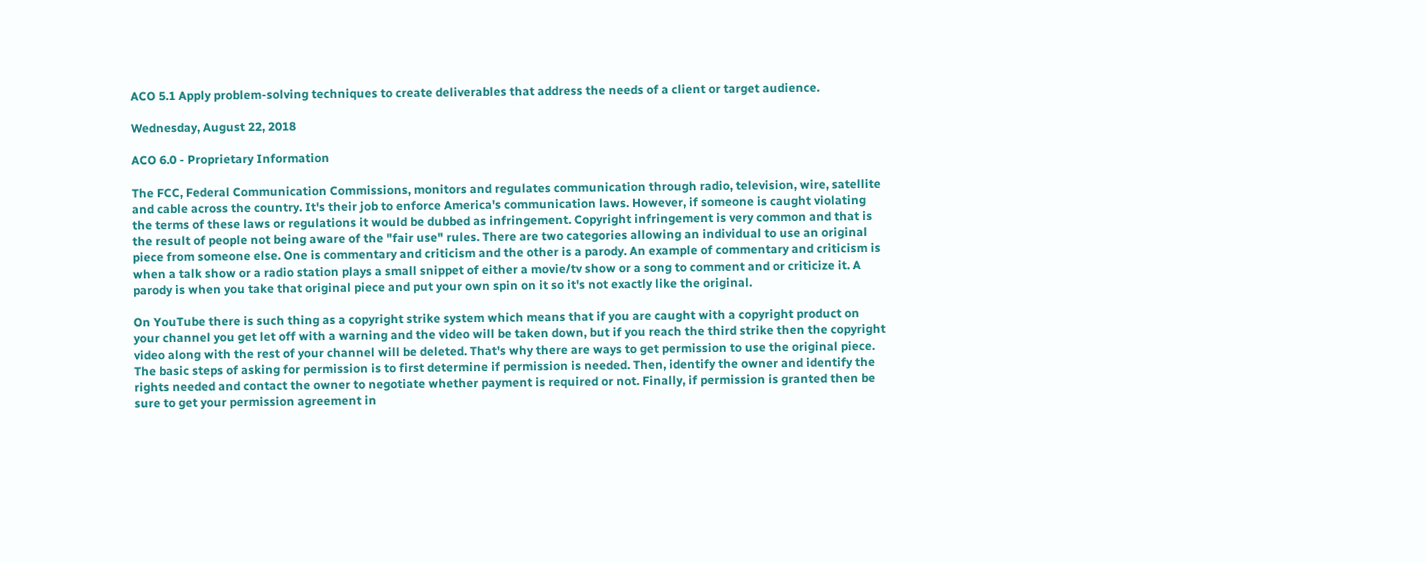ACO 5.1 Apply problem-solving techniques to create deliverables that address the needs of a client or target audience.

Wednesday, August 22, 2018

ACO 6.0 - Proprietary Information

The FCC, Federal Communication Commissions, monitors and regulates communication through radio, television, wire, satellite and cable across the country. It's their job to enforce America's communication laws. However, if someone is caught violating the terms of these laws or regulations it would be dubbed as infringement. Copyright infringement is very common and that is the result of people not being aware of the "fair use" rules. There are two categories allowing an individual to use an original piece from someone else. One is commentary and criticism and the other is a parody. An example of commentary and criticism is when a talk show or a radio station plays a small snippet of either a movie/tv show or a song to comment and or criticize it. A parody is when you take that original piece and put your own spin on it so it's not exactly like the original.

On YouTube there is such thing as a copyright strike system which means that if you are caught with a copyright product on your channel you get let off with a warning and the video will be taken down, but if you reach the third strike then the copyright video along with the rest of your channel will be deleted. That's why there are ways to get permission to use the original piece. The basic steps of asking for permission is to first determine if permission is needed. Then, identify the owner and identify the rights needed and contact the owner to negotiate whether payment is required or not. Finally, if permission is granted then be sure to get your permission agreement in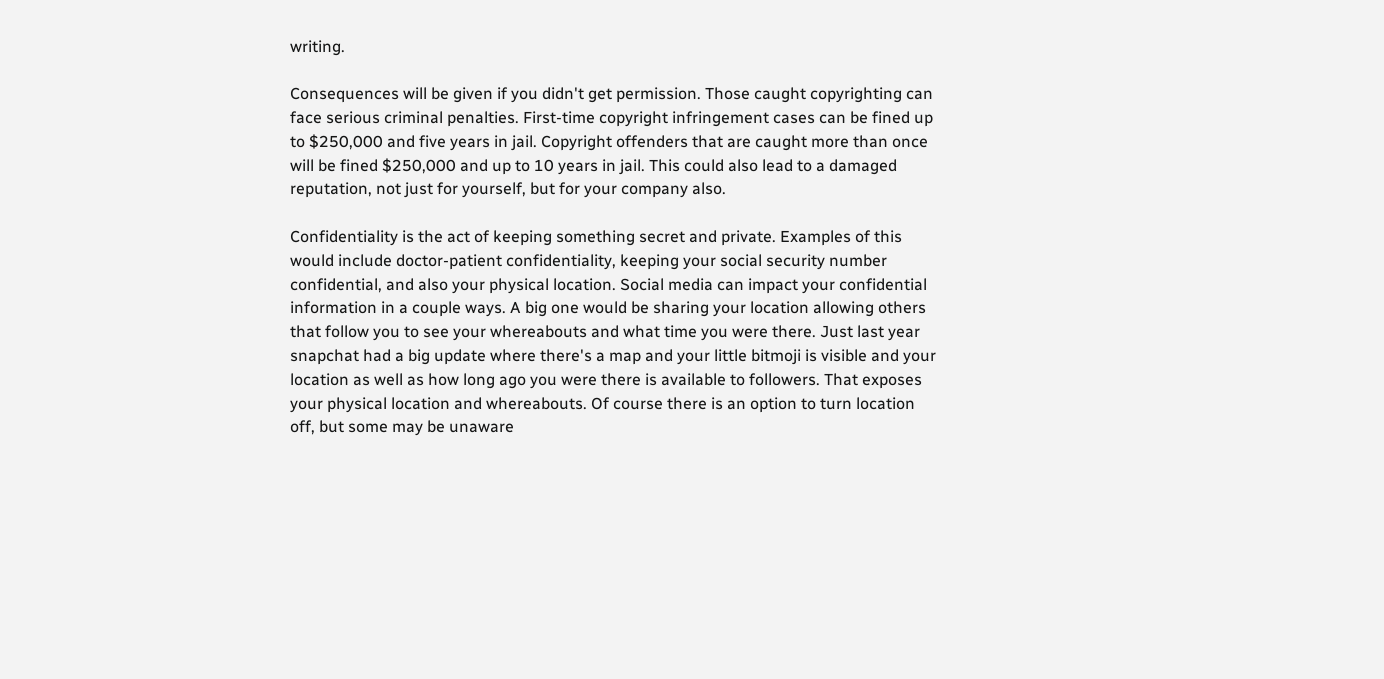writing.

Consequences will be given if you didn't get permission. Those caught copyrighting can face serious criminal penalties. First-time copyright infringement cases can be fined up to $250,000 and five years in jail. Copyright offenders that are caught more than once will be fined $250,000 and up to 10 years in jail. This could also lead to a damaged reputation, not just for yourself, but for your company also.

Confidentiality is the act of keeping something secret and private. Examples of this would include doctor-patient confidentiality, keeping your social security number confidential, and also your physical location. Social media can impact your confidential information in a couple ways. A big one would be sharing your location allowing others that follow you to see your whereabouts and what time you were there. Just last year snapchat had a big update where there's a map and your little bitmoji is visible and your location as well as how long ago you were there is available to followers. That exposes your physical location and whereabouts. Of course there is an option to turn location off, but some may be unaware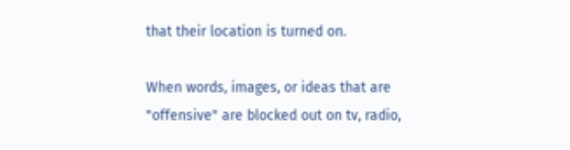that their location is turned on.

When words, images, or ideas that are "offensive" are blocked out on tv, radio,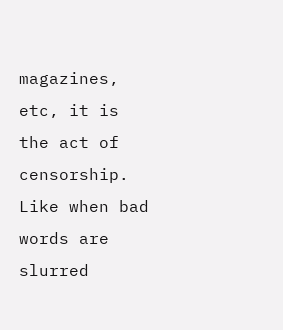magazines, etc, it is the act of censorship. Like when bad words are slurred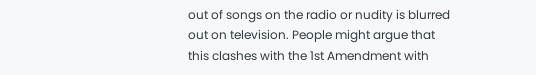out of songs on the radio or nudity is blurred out on television. People might argue that this clashes with the 1st Amendment with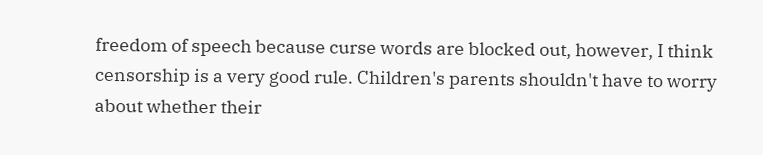freedom of speech because curse words are blocked out, however, I think censorship is a very good rule. Children's parents shouldn't have to worry about whether their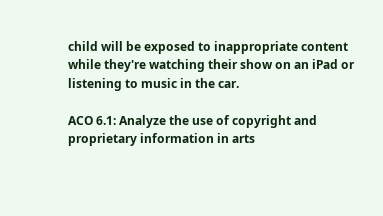child will be exposed to inappropriate content while they're watching their show on an iPad or listening to music in the car.

ACO 6.1: Analyze the use of copyright and proprietary information in arts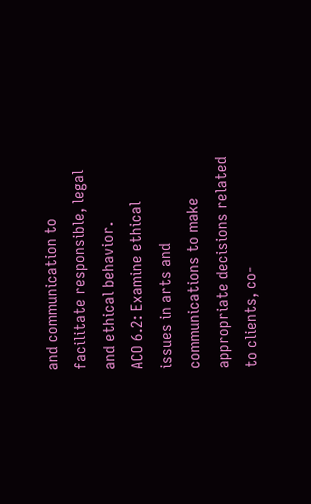and communication to facilitate responsible, legal and ethical behavior.
ACO 6.2: Examine ethical issues in arts and communications to make appropriate decisions related to clients, co-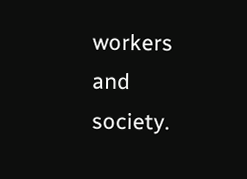workers and society.